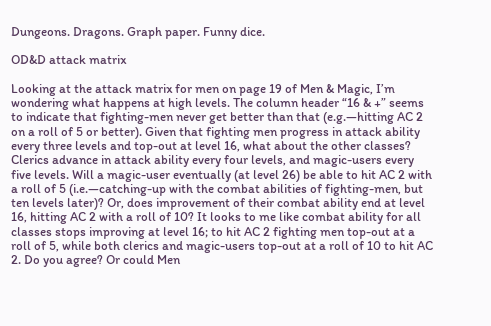Dungeons. Dragons. Graph paper. Funny dice.

OD&D attack matrix

Looking at the attack matrix for men on page 19 of Men & Magic, I’m wondering what happens at high levels. The column header “16 & +” seems to indicate that fighting-men never get better than that (e.g.—hitting AC 2 on a roll of 5 or better). Given that fighting men progress in attack ability every three levels and top-out at level 16, what about the other classes? Clerics advance in attack ability every four levels, and magic-users every five levels. Will a magic-user eventually (at level 26) be able to hit AC 2 with a roll of 5 (i.e.—catching-up with the combat abilities of fighting-men, but ten levels later)? Or, does improvement of their combat ability end at level 16, hitting AC 2 with a roll of 10? It looks to me like combat ability for all classes stops improving at level 16; to hit AC 2 fighting men top-out at a roll of 5, while both clerics and magic-users top-out at a roll of 10 to hit AC 2. Do you agree? Or could Men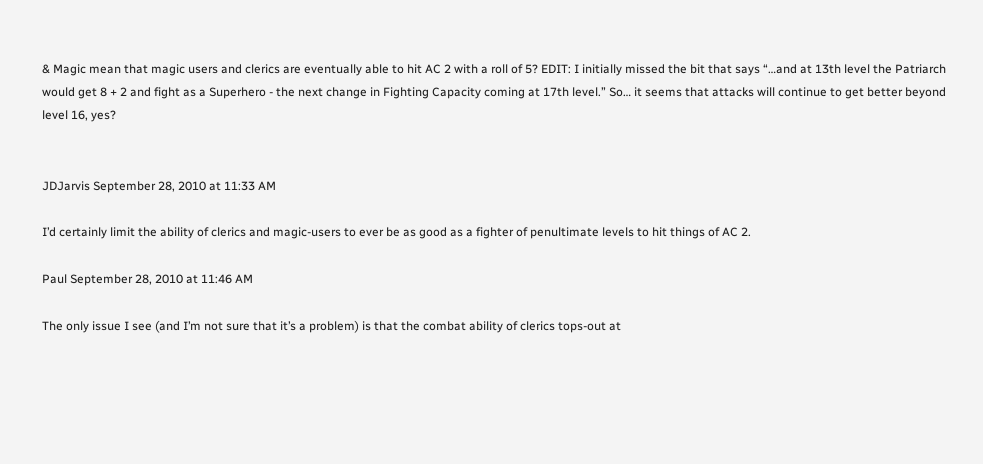& Magic mean that magic users and clerics are eventually able to hit AC 2 with a roll of 5? EDIT: I initially missed the bit that says “…and at 13th level the Patriarch would get 8 + 2 and fight as a Superhero - the next change in Fighting Capacity coming at 17th level.” So… it seems that attacks will continue to get better beyond level 16, yes?


JDJarvis September 28, 2010 at 11:33 AM

I’d certainly limit the ability of clerics and magic-users to ever be as good as a fighter of penultimate levels to hit things of AC 2.

Paul September 28, 2010 at 11:46 AM

The only issue I see (and I’m not sure that it’s a problem) is that the combat ability of clerics tops-out at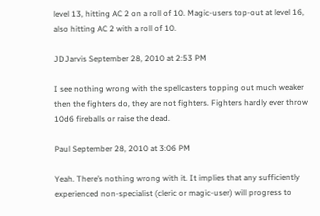level 13, hitting AC 2 on a roll of 10. Magic-users top-out at level 16, also hitting AC 2 with a roll of 10.

JDJarvis September 28, 2010 at 2:53 PM

I see nothing wrong with the spellcasters topping out much weaker then the fighters do, they are not fighters. Fighters hardly ever throw 10d6 fireballs or raise the dead.

Paul September 28, 2010 at 3:06 PM

Yeah. There’s nothing wrong with it. It implies that any sufficiently experienced non-specialist (cleric or magic-user) will progress to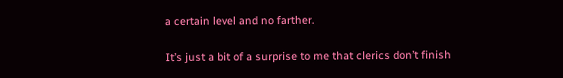a certain level and no farther.

It’s just a bit of a surprise to me that clerics don’t finish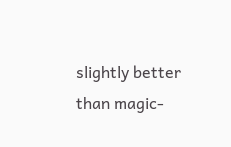slightly better than magic-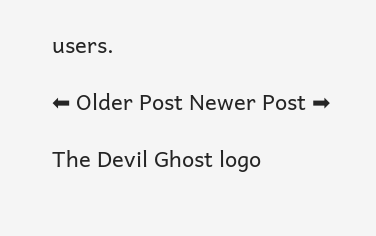users.

⬅ Older Post Newer Post ➡

The Devil Ghost logo